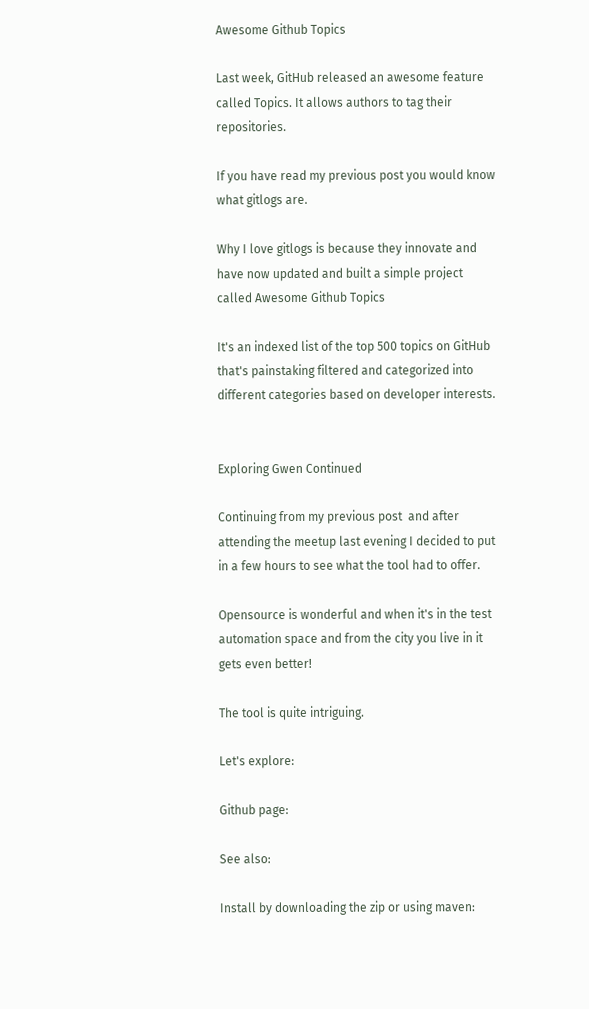Awesome Github Topics

Last week, GitHub released an awesome feature called Topics. It allows authors to tag their repositories.

If you have read my previous post you would know what gitlogs are.

Why I love gitlogs is because they innovate and have now updated and built a simple project called Awesome Github Topics

It's an indexed list of the top 500 topics on GitHub that's painstaking filtered and categorized into different categories based on developer interests.


Exploring Gwen Continued

Continuing from my previous post  and after attending the meetup last evening I decided to put in a few hours to see what the tool had to offer.

Opensource is wonderful and when it's in the test automation space and from the city you live in it gets even better!

The tool is quite intriguing.

Let's explore:

Github page:

See also:

Install by downloading the zip or using maven: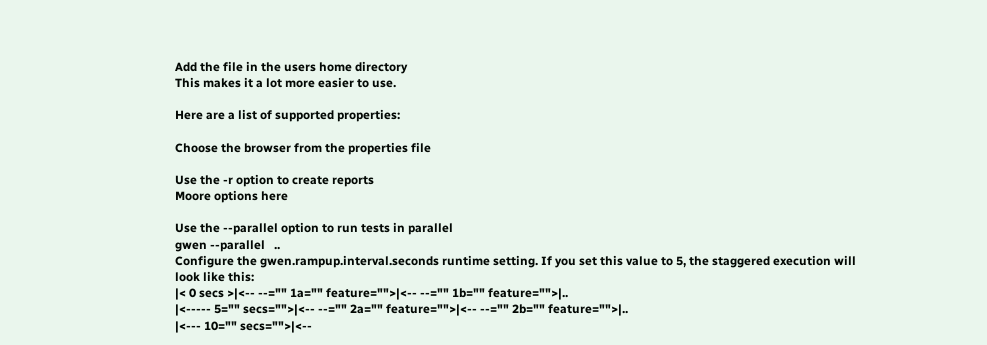Add the file in the users home directory
This makes it a lot more easier to use.

Here are a list of supported properties:

Choose the browser from the properties file

Use the -r option to create reports
Moore options here

Use the --parallel option to run tests in parallel
gwen --parallel   ..
Configure the gwen.rampup.interval.seconds runtime setting. If you set this value to 5, the staggered execution will look like this:
|< 0 secs >|<-- --="" 1a="" feature="">|<-- --="" 1b="" feature="">|..
|<----- 5="" secs="">|<-- --="" 2a="" feature="">|<-- --="" 2b="" feature="">|..
|<--- 10="" secs="">|<--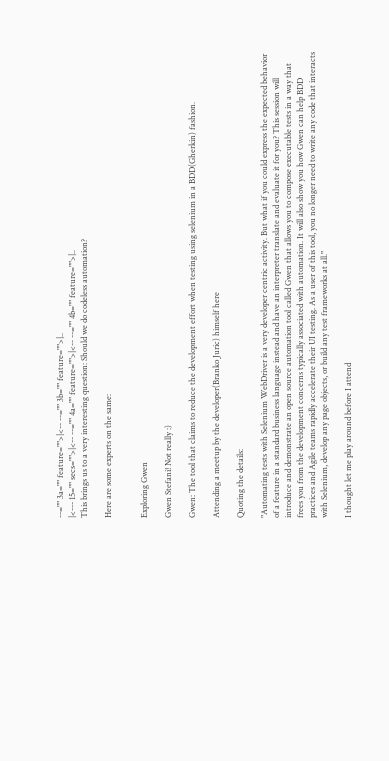--="" 3a="" feature="">|<-- --="" 3b="" feature="">|..
|<--- 15="" secs="">|<-- --="" 4a="" feature="">|<-- --="" 4b="" feature="">|..
This brings us to a very interesting question: Should we do codeless automation?

Here are some experts on the same:


Exploring Gwen

Gwen Stefani! Not really :)

Gwen: The tool that claims to reduce the development effort when testing using selenium in a BDD(Gherkin) fashion.

Attending a meetup by the developer(Branko Juric) himself here

Quoting the details:

"Automating tests with Selenium WebDriver is a very developer centric activity. But what if you could express the expected behavior of a feature in a standard business language instead and have an interpreter translate and evaluate it for you? This session will introduce and demonstrate an open source automation tool called Gwen that allows you to compose executable tests in a way that frees you from the development concerns typically associated with automation. It will also show you how Gwen can help BDD practices and Agile teams rapidly accelerate their UI testing. As a user of this tool, you no longer need to write any code that interacts with Selenium, develop any page objects, or build any test frameworks at all."

I thought let me play around before I attend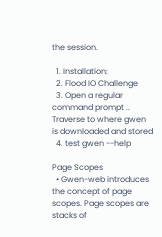the session.

  1. Installation:
  2. Flood IO Challenge
  3. Open a regular command prompt .. Traverse to where gwen is downloaded and stored
  4. test gwen --help

Page Scopes
  • Gwen-web introduces the concept of page scopes. Page scopes are stacks of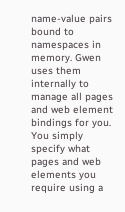name-value pairs bound to namespaces in memory. Gwen uses them internally to manage all pages and web element bindings for you. You simply specify what pages and web elements you require using a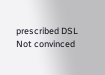prescribed DSL
Not convinced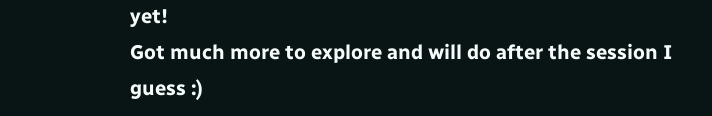yet!
Got much more to explore and will do after the session I guess :)